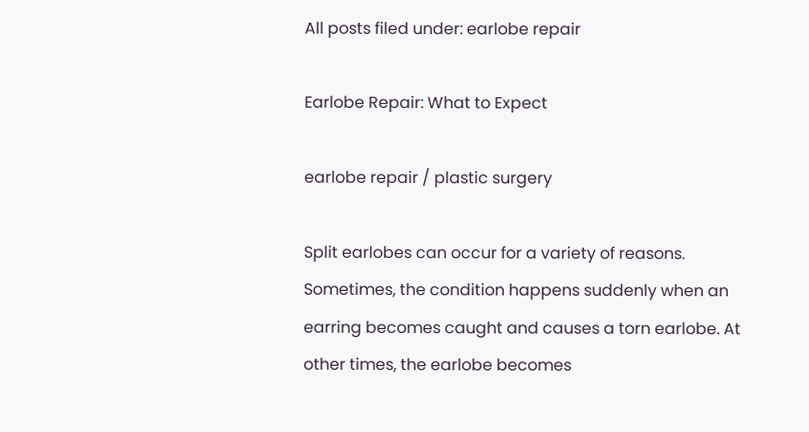All posts filed under: earlobe repair

Earlobe Repair: What to Expect

earlobe repair / plastic surgery

Split earlobes can occur for a variety of reasons. Sometimes, the condition happens suddenly when an earring becomes caught and causes a torn earlobe. At other times, the earlobe becomes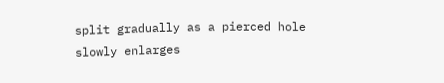split gradually as a pierced hole slowly enlarges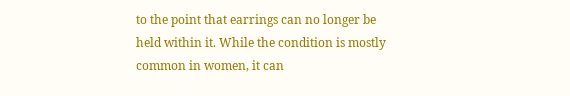to the point that earrings can no longer be held within it. While the condition is mostly common in women, it can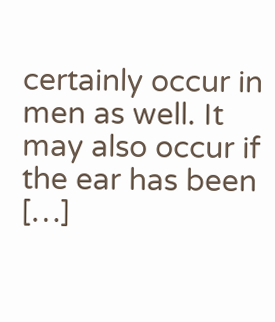certainly occur in men as well. It may also occur if the ear has been […]